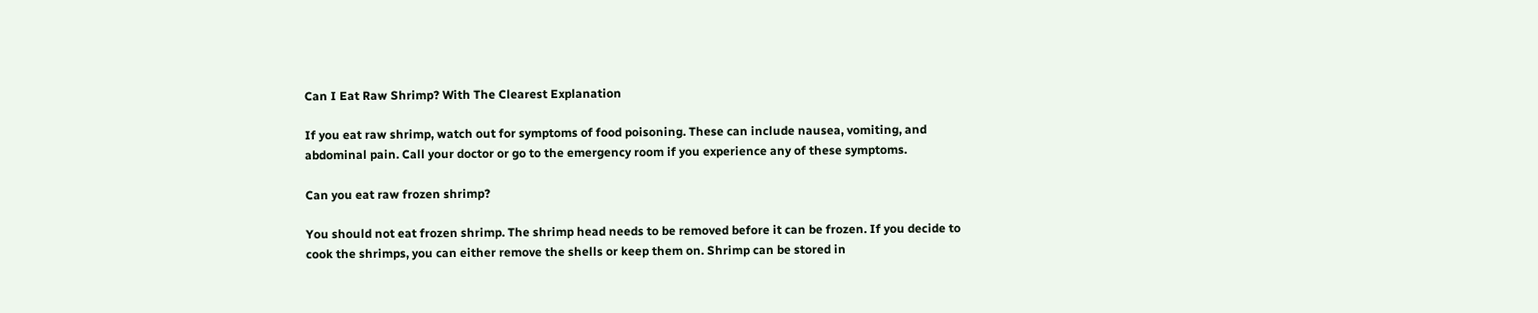Can I Eat Raw Shrimp? With The Clearest Explanation

If you eat raw shrimp, watch out for symptoms of food poisoning. These can include nausea, vomiting, and abdominal pain. Call your doctor or go to the emergency room if you experience any of these symptoms.

Can you eat raw frozen shrimp?

You should not eat frozen shrimp. The shrimp head needs to be removed before it can be frozen. If you decide to cook the shrimps, you can either remove the shells or keep them on. Shrimp can be stored in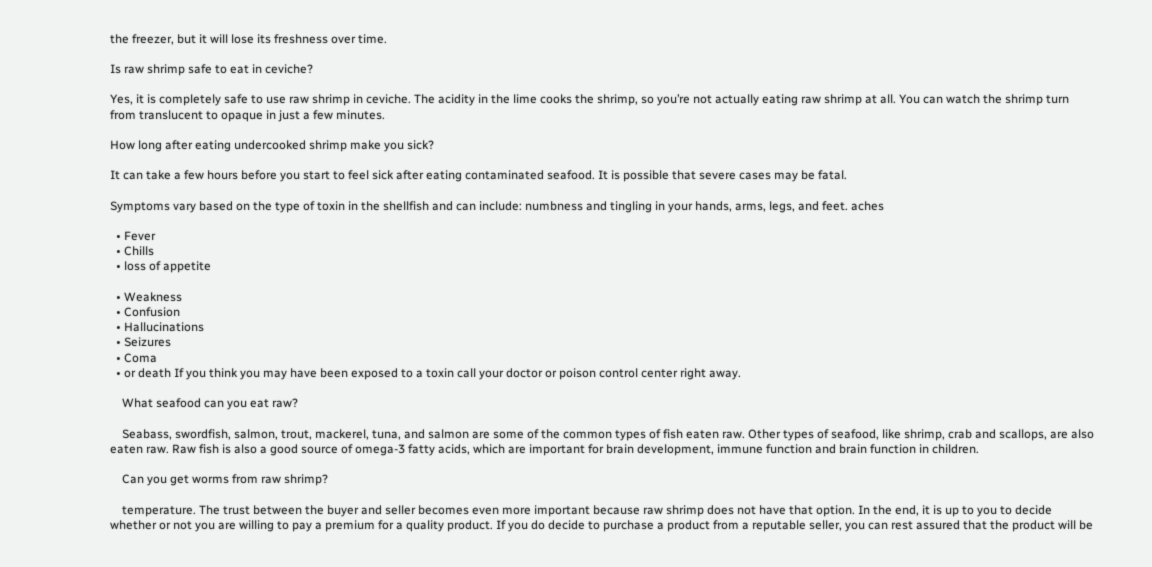the freezer, but it will lose its freshness over time.

Is raw shrimp safe to eat in ceviche?

Yes, it is completely safe to use raw shrimp in ceviche. The acidity in the lime cooks the shrimp, so you’re not actually eating raw shrimp at all. You can watch the shrimp turn from translucent to opaque in just a few minutes.

How long after eating undercooked shrimp make you sick?

It can take a few hours before you start to feel sick after eating contaminated seafood. It is possible that severe cases may be fatal.

Symptoms vary based on the type of toxin in the shellfish and can include: numbness and tingling in your hands, arms, legs, and feet. aches

  • Fever
  • Chills
  • loss of appetite

  • Weakness
  • Confusion
  • Hallucinations
  • Seizures
  • Coma
  • or death If you think you may have been exposed to a toxin call your doctor or poison control center right away.

    What seafood can you eat raw?

    Seabass, swordfish, salmon, trout, mackerel, tuna, and salmon are some of the common types of fish eaten raw. Other types of seafood, like shrimp, crab and scallops, are also eaten raw. Raw fish is also a good source of omega-3 fatty acids, which are important for brain development, immune function and brain function in children.

    Can you get worms from raw shrimp?

    temperature. The trust between the buyer and seller becomes even more important because raw shrimp does not have that option. In the end, it is up to you to decide whether or not you are willing to pay a premium for a quality product. If you do decide to purchase a product from a reputable seller, you can rest assured that the product will be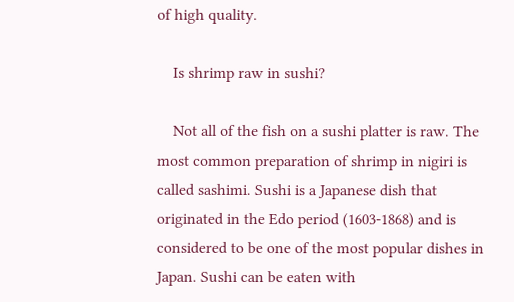of high quality.

    Is shrimp raw in sushi?

    Not all of the fish on a sushi platter is raw. The most common preparation of shrimp in nigiri is called sashimi. Sushi is a Japanese dish that originated in the Edo period (1603-1868) and is considered to be one of the most popular dishes in Japan. Sushi can be eaten with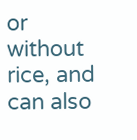or without rice, and can also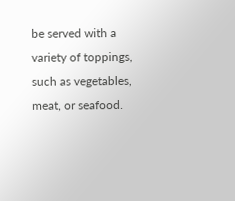be served with a variety of toppings, such as vegetables, meat, or seafood.